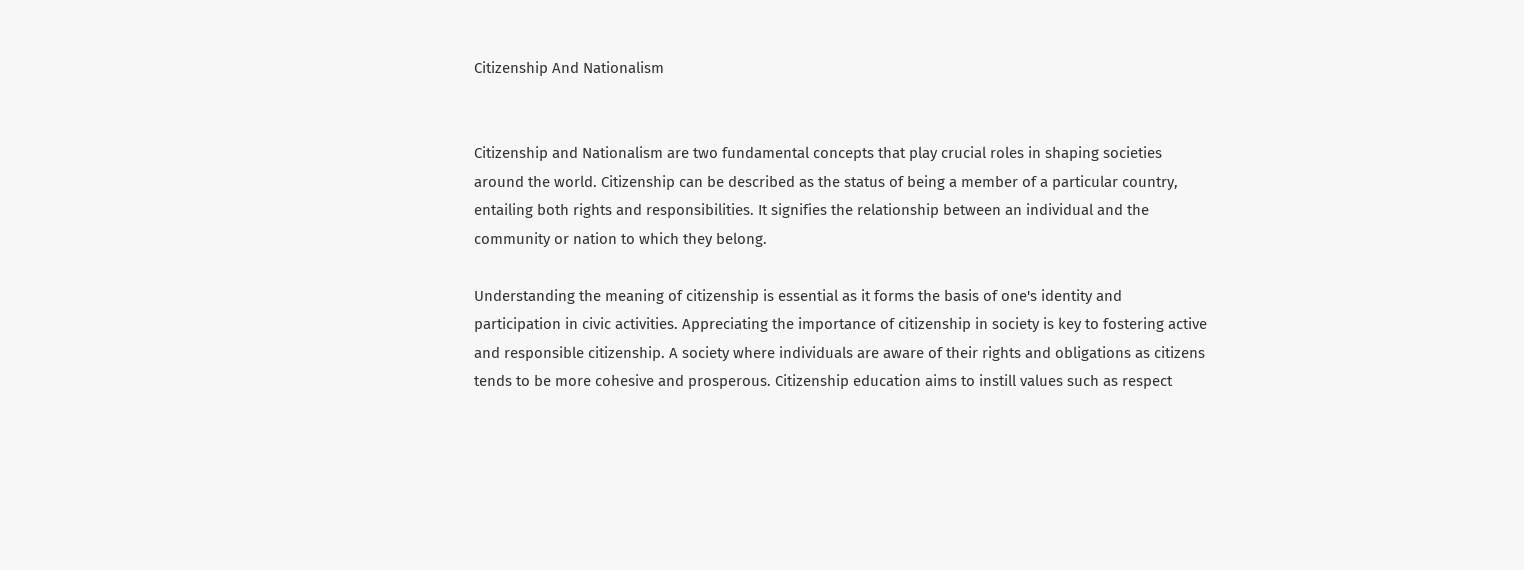Citizenship And Nationalism


Citizenship and Nationalism are two fundamental concepts that play crucial roles in shaping societies around the world. Citizenship can be described as the status of being a member of a particular country, entailing both rights and responsibilities. It signifies the relationship between an individual and the community or nation to which they belong.

Understanding the meaning of citizenship is essential as it forms the basis of one's identity and participation in civic activities. Appreciating the importance of citizenship in society is key to fostering active and responsible citizenship. A society where individuals are aware of their rights and obligations as citizens tends to be more cohesive and prosperous. Citizenship education aims to instill values such as respect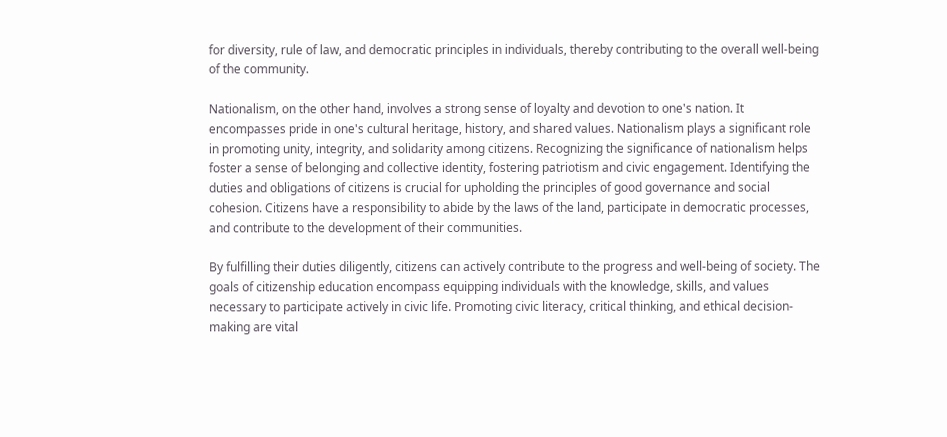for diversity, rule of law, and democratic principles in individuals, thereby contributing to the overall well-being of the community.

Nationalism, on the other hand, involves a strong sense of loyalty and devotion to one's nation. It encompasses pride in one's cultural heritage, history, and shared values. Nationalism plays a significant role in promoting unity, integrity, and solidarity among citizens. Recognizing the significance of nationalism helps foster a sense of belonging and collective identity, fostering patriotism and civic engagement. Identifying the duties and obligations of citizens is crucial for upholding the principles of good governance and social cohesion. Citizens have a responsibility to abide by the laws of the land, participate in democratic processes, and contribute to the development of their communities.

By fulfilling their duties diligently, citizens can actively contribute to the progress and well-being of society. The goals of citizenship education encompass equipping individuals with the knowledge, skills, and values necessary to participate actively in civic life. Promoting civic literacy, critical thinking, and ethical decision-making are vital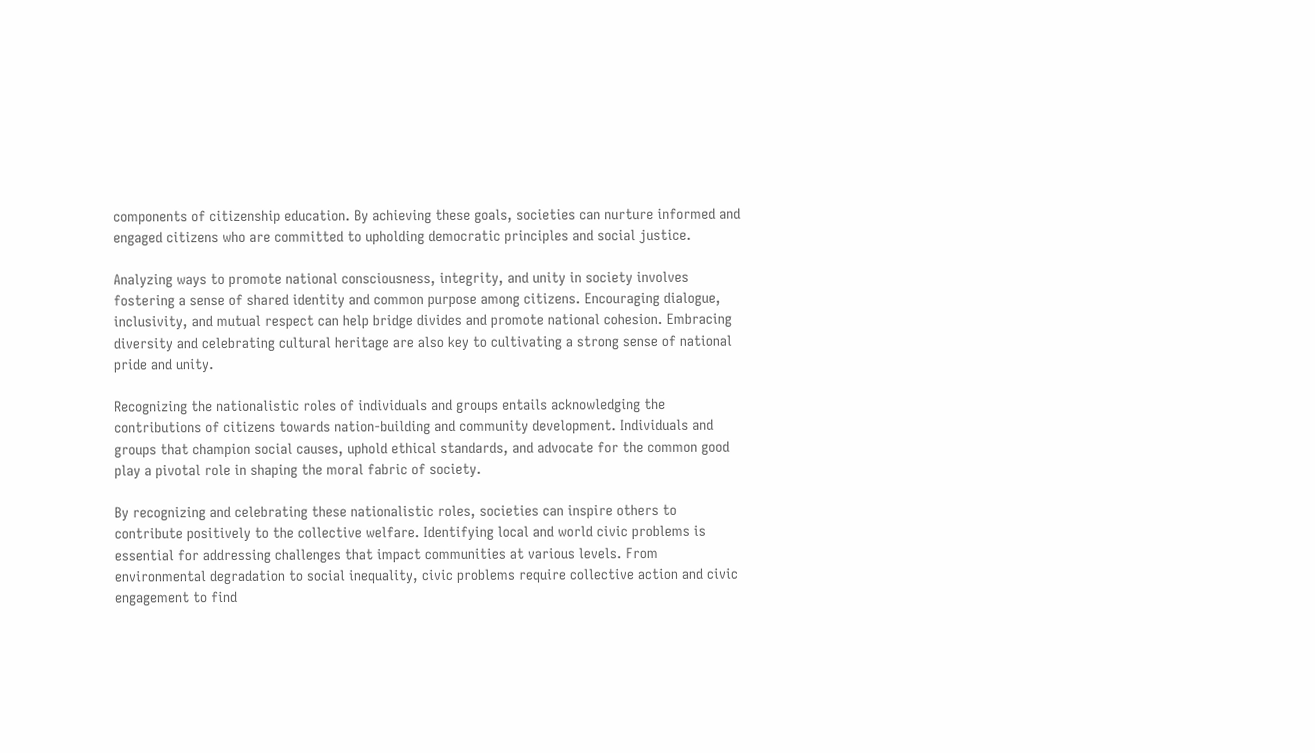components of citizenship education. By achieving these goals, societies can nurture informed and engaged citizens who are committed to upholding democratic principles and social justice.

Analyzing ways to promote national consciousness, integrity, and unity in society involves fostering a sense of shared identity and common purpose among citizens. Encouraging dialogue, inclusivity, and mutual respect can help bridge divides and promote national cohesion. Embracing diversity and celebrating cultural heritage are also key to cultivating a strong sense of national pride and unity.

Recognizing the nationalistic roles of individuals and groups entails acknowledging the contributions of citizens towards nation-building and community development. Individuals and groups that champion social causes, uphold ethical standards, and advocate for the common good play a pivotal role in shaping the moral fabric of society.

By recognizing and celebrating these nationalistic roles, societies can inspire others to contribute positively to the collective welfare. Identifying local and world civic problems is essential for addressing challenges that impact communities at various levels. From environmental degradation to social inequality, civic problems require collective action and civic engagement to find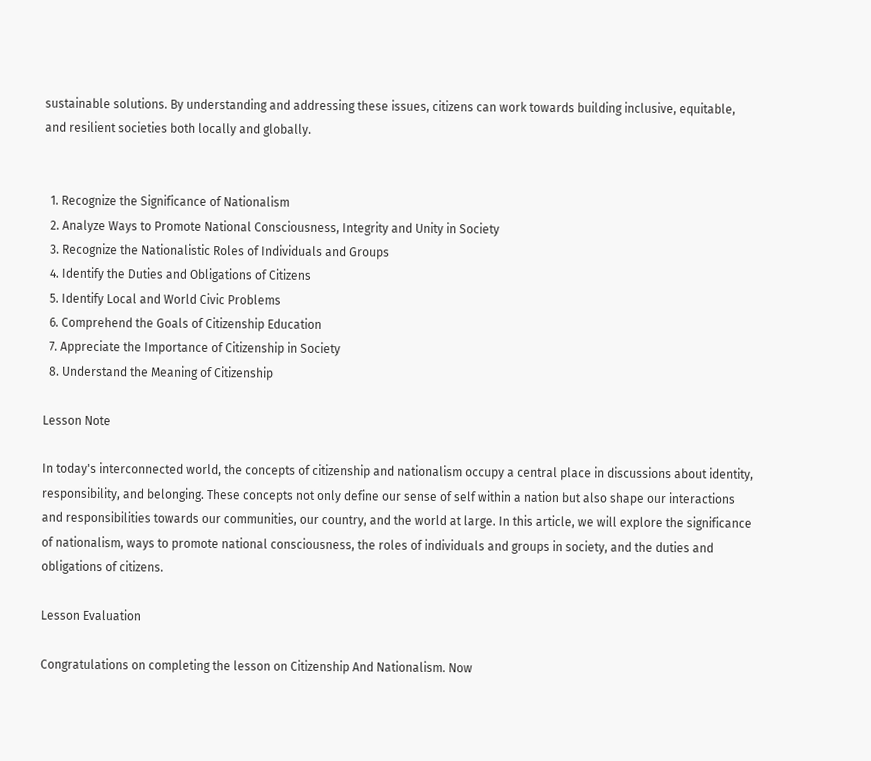sustainable solutions. By understanding and addressing these issues, citizens can work towards building inclusive, equitable, and resilient societies both locally and globally.


  1. Recognize the Significance of Nationalism
  2. Analyze Ways to Promote National Consciousness, Integrity and Unity in Society
  3. Recognize the Nationalistic Roles of Individuals and Groups
  4. Identify the Duties and Obligations of Citizens
  5. Identify Local and World Civic Problems
  6. Comprehend the Goals of Citizenship Education
  7. Appreciate the Importance of Citizenship in Society
  8. Understand the Meaning of Citizenship

Lesson Note

In today's interconnected world, the concepts of citizenship and nationalism occupy a central place in discussions about identity, responsibility, and belonging. These concepts not only define our sense of self within a nation but also shape our interactions and responsibilities towards our communities, our country, and the world at large. In this article, we will explore the significance of nationalism, ways to promote national consciousness, the roles of individuals and groups in society, and the duties and obligations of citizens.

Lesson Evaluation

Congratulations on completing the lesson on Citizenship And Nationalism. Now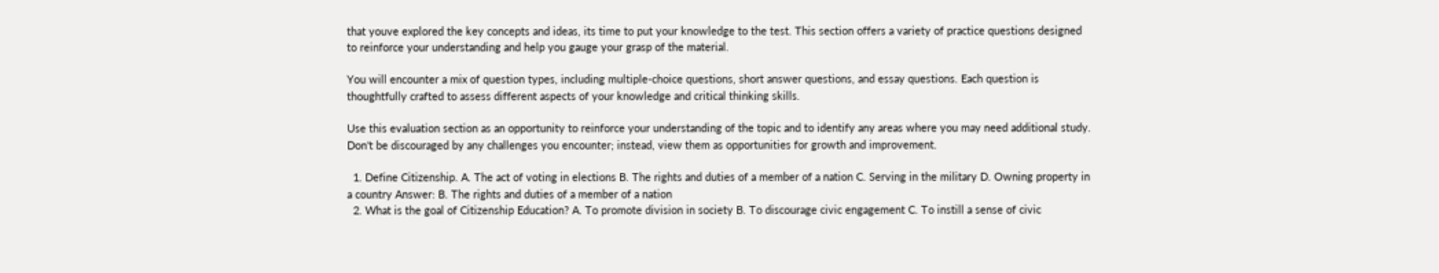that youve explored the key concepts and ideas, its time to put your knowledge to the test. This section offers a variety of practice questions designed to reinforce your understanding and help you gauge your grasp of the material.

You will encounter a mix of question types, including multiple-choice questions, short answer questions, and essay questions. Each question is thoughtfully crafted to assess different aspects of your knowledge and critical thinking skills.

Use this evaluation section as an opportunity to reinforce your understanding of the topic and to identify any areas where you may need additional study. Don't be discouraged by any challenges you encounter; instead, view them as opportunities for growth and improvement.

  1. Define Citizenship. A. The act of voting in elections B. The rights and duties of a member of a nation C. Serving in the military D. Owning property in a country Answer: B. The rights and duties of a member of a nation
  2. What is the goal of Citizenship Education? A. To promote division in society B. To discourage civic engagement C. To instill a sense of civic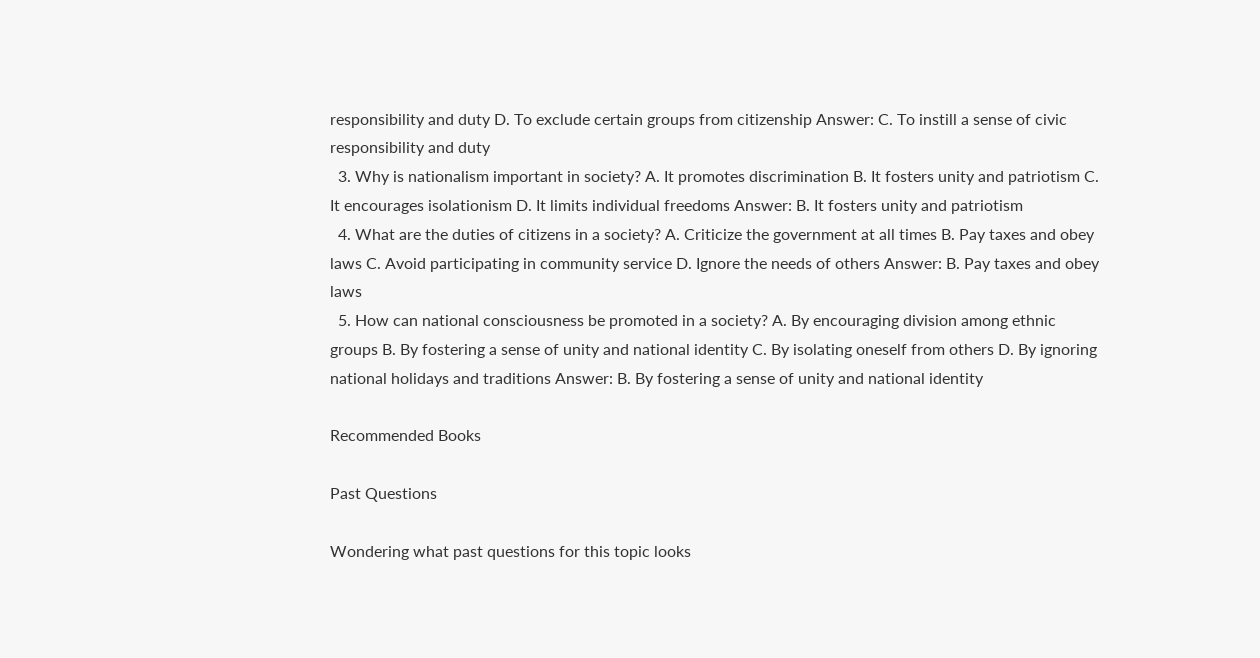responsibility and duty D. To exclude certain groups from citizenship Answer: C. To instill a sense of civic responsibility and duty
  3. Why is nationalism important in society? A. It promotes discrimination B. It fosters unity and patriotism C. It encourages isolationism D. It limits individual freedoms Answer: B. It fosters unity and patriotism
  4. What are the duties of citizens in a society? A. Criticize the government at all times B. Pay taxes and obey laws C. Avoid participating in community service D. Ignore the needs of others Answer: B. Pay taxes and obey laws
  5. How can national consciousness be promoted in a society? A. By encouraging division among ethnic groups B. By fostering a sense of unity and national identity C. By isolating oneself from others D. By ignoring national holidays and traditions Answer: B. By fostering a sense of unity and national identity

Recommended Books

Past Questions

Wondering what past questions for this topic looks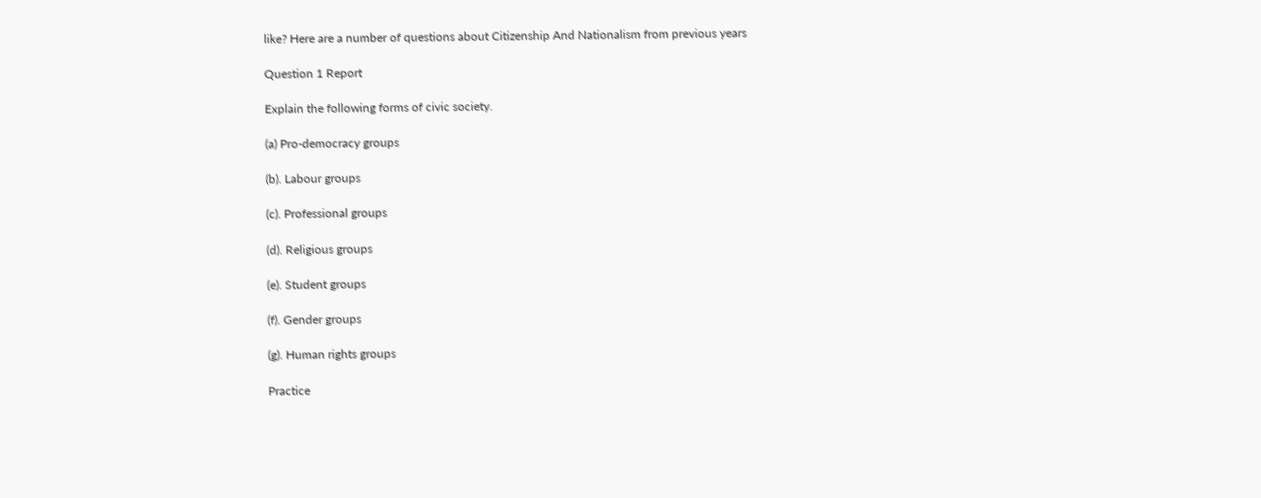like? Here are a number of questions about Citizenship And Nationalism from previous years

Question 1 Report

Explain the following forms of civic society.

(a) Pro-democracy groups

(b). Labour groups

(c). Professional groups

(d). Religious groups

(e). Student groups

(f). Gender groups

(g). Human rights groups

Practice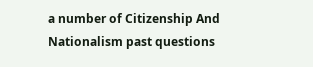a number of Citizenship And Nationalism past questions